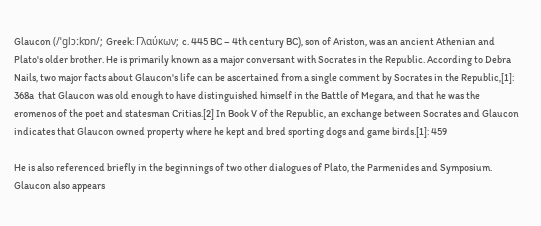Glaucon (/ˈɡlɔːkɒn/; Greek: Γλαύκων; c. 445 BC – 4th century BC), son of Ariston, was an ancient Athenian and Plato's older brother. He is primarily known as a major conversant with Socrates in the Republic. According to Debra Nails, two major facts about Glaucon's life can be ascertained from a single comment by Socrates in the Republic,[1]: 368a  that Glaucon was old enough to have distinguished himself in the Battle of Megara, and that he was the eromenos of the poet and statesman Critias.[2] In Book V of the Republic, an exchange between Socrates and Glaucon indicates that Glaucon owned property where he kept and bred sporting dogs and game birds.[1]: 459

He is also referenced briefly in the beginnings of two other dialogues of Plato, the Parmenides and Symposium. Glaucon also appears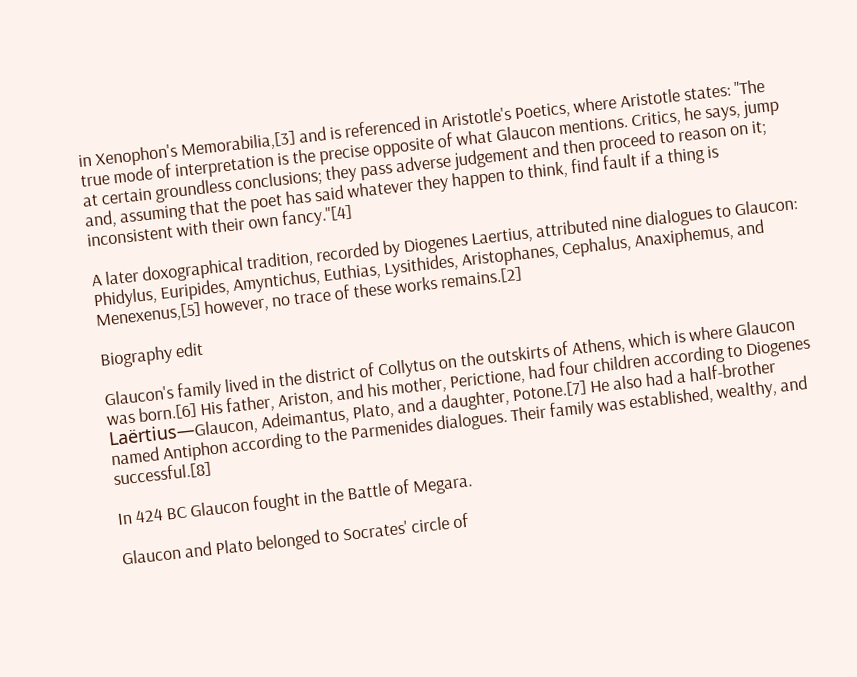in Xenophon's Memorabilia,[3] and is referenced in Aristotle's Poetics, where Aristotle states: "The true mode of interpretation is the precise opposite of what Glaucon mentions. Critics, he says, jump at certain groundless conclusions; they pass adverse judgement and then proceed to reason on it; and, assuming that the poet has said whatever they happen to think, find fault if a thing is inconsistent with their own fancy."[4]

A later doxographical tradition, recorded by Diogenes Laertius, attributed nine dialogues to Glaucon: Phidylus, Euripides, Amyntichus, Euthias, Lysithides, Aristophanes, Cephalus, Anaxiphemus, and Menexenus,[5] however, no trace of these works remains.[2]

Biography edit

Glaucon's family lived in the district of Collytus on the outskirts of Athens, which is where Glaucon was born.[6] His father, Ariston, and his mother, Perictione, had four children according to Diogenes Laërtius—Glaucon, Adeimantus, Plato, and a daughter, Potone.[7] He also had a half-brother named Antiphon according to the Parmenides dialogues. Their family was established, wealthy, and successful.[8]

In 424 BC Glaucon fought in the Battle of Megara.

Glaucon and Plato belonged to Socrates' circle of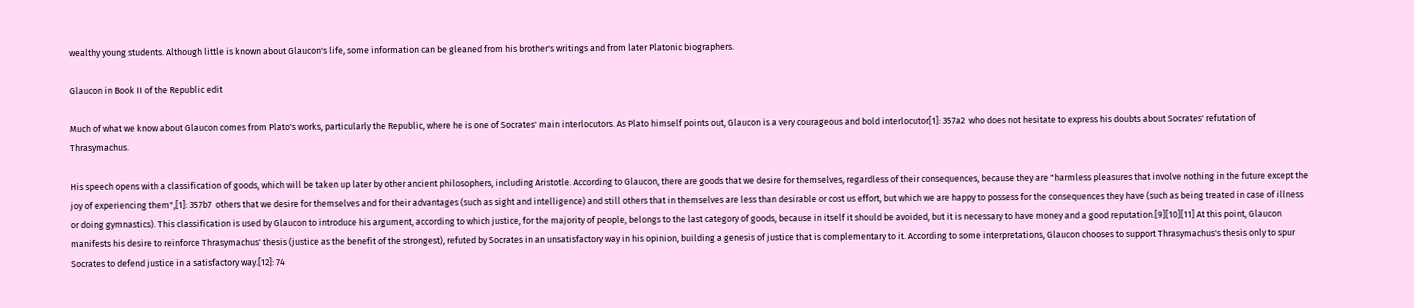wealthy young students. Although little is known about Glaucon's life, some information can be gleaned from his brother's writings and from later Platonic biographers.

Glaucon in Book II of the Republic edit

Much of what we know about Glaucon comes from Plato's works, particularly the Republic, where he is one of Socrates' main interlocutors. As Plato himself points out, Glaucon is a very courageous and bold interlocutor[1]: 357a2  who does not hesitate to express his doubts about Socrates' refutation of Thrasymachus.

His speech opens with a classification of goods, which will be taken up later by other ancient philosophers, including Aristotle. According to Glaucon, there are goods that we desire for themselves, regardless of their consequences, because they are "harmless pleasures that involve nothing in the future except the joy of experiencing them",[1]: 357b7  others that we desire for themselves and for their advantages (such as sight and intelligence) and still others that in themselves are less than desirable or cost us effort, but which we are happy to possess for the consequences they have (such as being treated in case of illness or doing gymnastics). This classification is used by Glaucon to introduce his argument, according to which justice, for the majority of people, belongs to the last category of goods, because in itself it should be avoided, but it is necessary to have money and a good reputation.[9][10][11] At this point, Glaucon manifests his desire to reinforce Thrasymachus' thesis (justice as the benefit of the strongest), refuted by Socrates in an unsatisfactory way in his opinion, building a genesis of justice that is complementary to it. According to some interpretations, Glaucon chooses to support Thrasymachus's thesis only to spur Socrates to defend justice in a satisfactory way.[12]: 74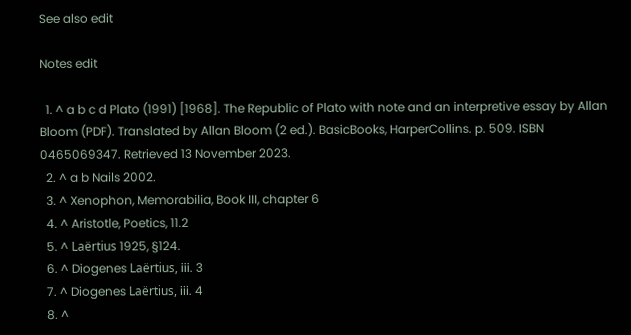See also edit

Notes edit

  1. ^ a b c d Plato (1991) [1968]. The Republic of Plato with note and an interpretive essay by Allan Bloom (PDF). Translated by Allan Bloom (2 ed.). BasicBooks, HarperCollins. p. 509. ISBN 0465069347. Retrieved 13 November 2023.
  2. ^ a b Nails 2002.
  3. ^ Xenophon, Memorabilia, Book III, chapter 6
  4. ^ Aristotle, Poetics, 11.2
  5. ^ Laërtius 1925, §124.
  6. ^ Diogenes Laërtius, iii. 3
  7. ^ Diogenes Laërtius, iii. 4
  8. ^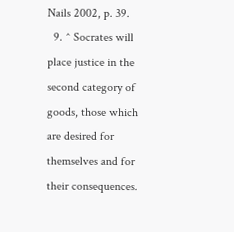Nails 2002, p. 39.
  9. ^ Socrates will place justice in the second category of goods, those which are desired for themselves and for their consequences.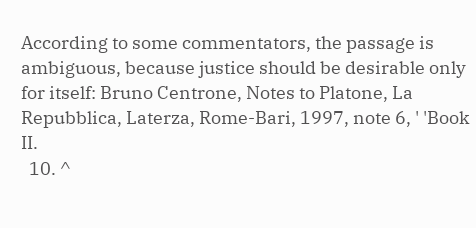According to some commentators, the passage is ambiguous, because justice should be desirable only for itself: Bruno Centrone, Notes to Platone, La Repubblica, Laterza, Rome-Bari, 1997, note 6, ' 'Book II.
  10. ^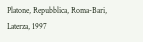Platone, Repubblica, Roma-Bari, Laterza, 1997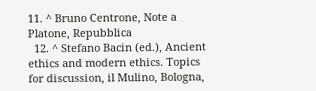11. ^ Bruno Centrone, Note a Platone, Repubblica
  12. ^ Stefano Bacin (ed.), Ancient ethics and modern ethics. Topics for discussion, il Mulino, Bologna,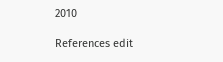2010

References edit